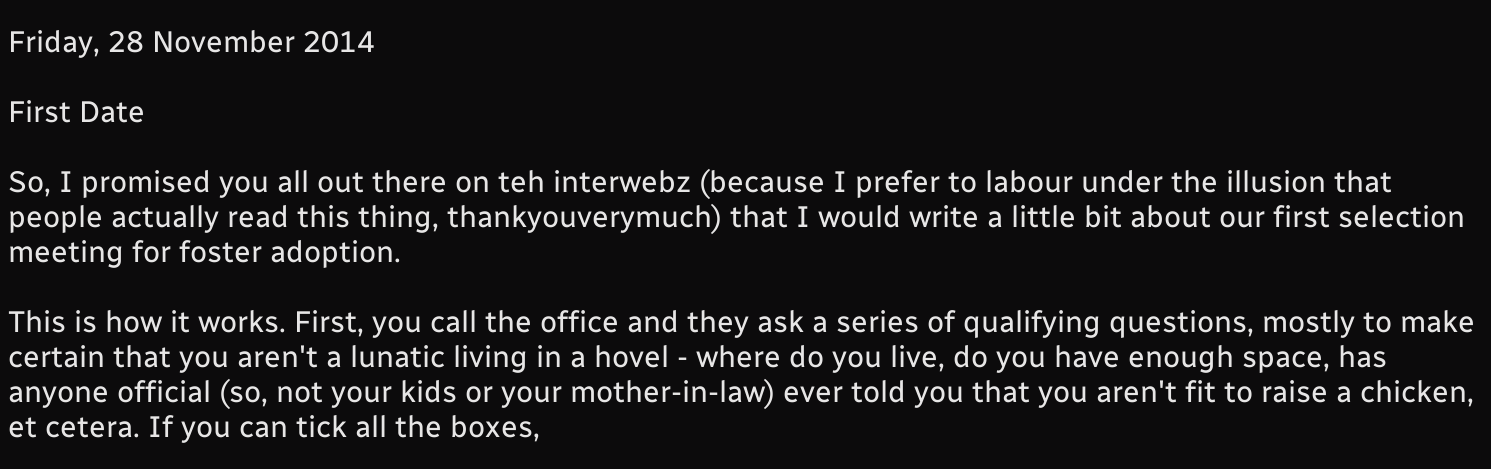Friday, 28 November 2014

First Date

So, I promised you all out there on teh interwebz (because I prefer to labour under the illusion that people actually read this thing, thankyouverymuch) that I would write a little bit about our first selection meeting for foster adoption.

This is how it works. First, you call the office and they ask a series of qualifying questions, mostly to make certain that you aren't a lunatic living in a hovel - where do you live, do you have enough space, has anyone official (so, not your kids or your mother-in-law) ever told you that you aren't fit to raise a chicken, et cetera. If you can tick all the boxes,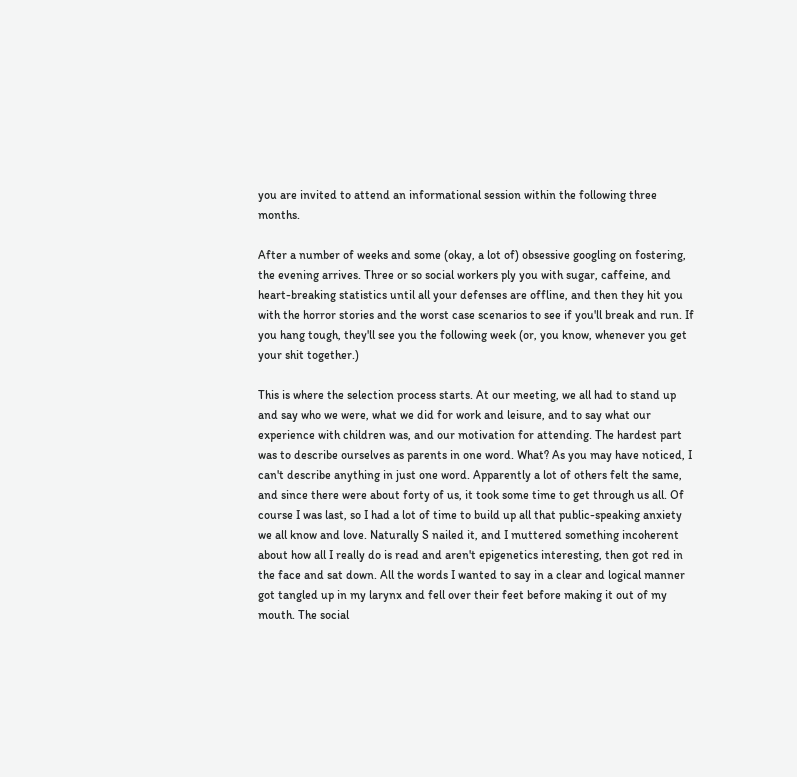you are invited to attend an informational session within the following three months.

After a number of weeks and some (okay, a lot of) obsessive googling on fostering, the evening arrives. Three or so social workers ply you with sugar, caffeine, and heart-breaking statistics until all your defenses are offline, and then they hit you with the horror stories and the worst case scenarios to see if you'll break and run. If you hang tough, they'll see you the following week (or, you know, whenever you get your shit together.)

This is where the selection process starts. At our meeting, we all had to stand up and say who we were, what we did for work and leisure, and to say what our experience with children was, and our motivation for attending. The hardest part was to describe ourselves as parents in one word. What? As you may have noticed, I can't describe anything in just one word. Apparently a lot of others felt the same, and since there were about forty of us, it took some time to get through us all. Of course I was last, so I had a lot of time to build up all that public-speaking anxiety we all know and love. Naturally S nailed it, and I muttered something incoherent about how all I really do is read and aren't epigenetics interesting, then got red in the face and sat down. All the words I wanted to say in a clear and logical manner got tangled up in my larynx and fell over their feet before making it out of my mouth. The social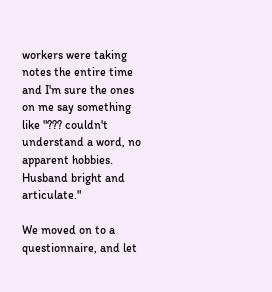workers were taking notes the entire time and I'm sure the ones on me say something like "??? couldn't understand a word, no apparent hobbies. Husband bright and articulate."

We moved on to a questionnaire, and let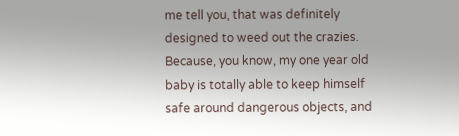me tell you, that was definitely designed to weed out the crazies. Because, you know, my one year old baby is totally able to keep himself safe around dangerous objects, and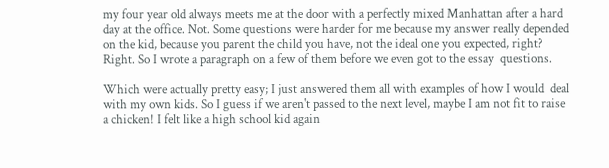my four year old always meets me at the door with a perfectly mixed Manhattan after a hard day at the office. Not. Some questions were harder for me because my answer really depended on the kid, because you parent the child you have, not the ideal one you expected, right? Right. So I wrote a paragraph on a few of them before we even got to the essay  questions.

Which were actually pretty easy; I just answered them all with examples of how I would  deal with my own kids. So I guess if we aren't passed to the next level, maybe I am not fit to raise a chicken! I felt like a high school kid again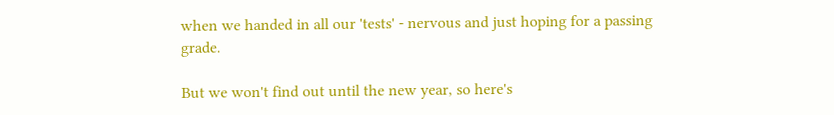when we handed in all our 'tests' - nervous and just hoping for a passing grade.

But we won't find out until the new year, so here's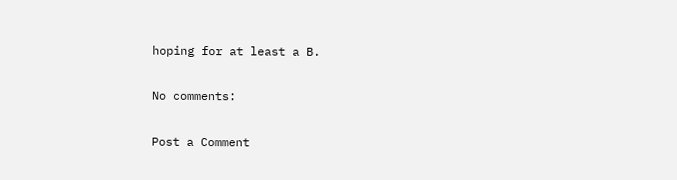hoping for at least a B.

No comments:

Post a Comment